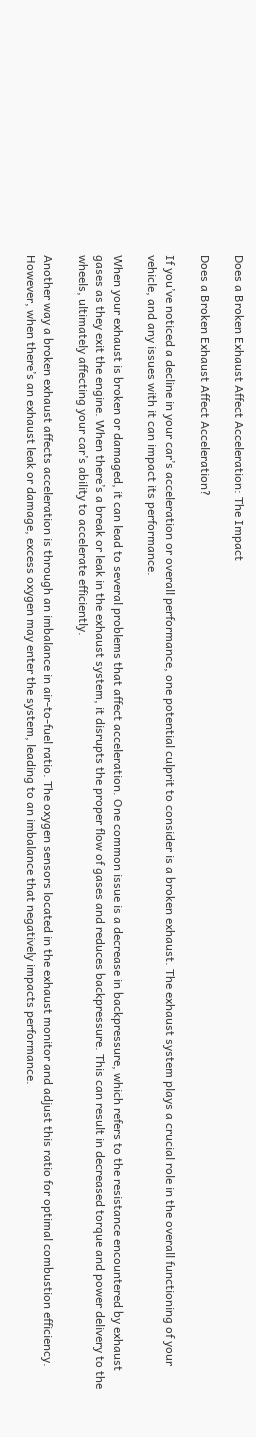Does a Broken Exhaust Affect Acceleration: The Impact

Does a Broken Exhaust Affect Acceleration?

If you’ve noticed a decline in your car’s acceleration or overall performance, one potential culprit to consider is a broken exhaust. The exhaust system plays a crucial role in the overall functioning of your vehicle, and any issues with it can impact its performance.

When your exhaust is broken or damaged, it can lead to several problems that affect acceleration. One common issue is a decrease in backpressure, which refers to the resistance encountered by exhaust gases as they exit the engine. When there’s a break or leak in the exhaust system, it disrupts the proper flow of gases and reduces backpressure. This can result in decreased torque and power delivery to the wheels, ultimately affecting your car’s ability to accelerate efficiently.

Another way a broken exhaust affects acceleration is through an imbalance in air-to-fuel ratio. The oxygen sensors located in the exhaust monitor and adjust this ratio for optimal combustion efficiency. However, when there’s an exhaust leak or damage, excess oxygen may enter the system, leading to an imbalance that negatively impacts performance.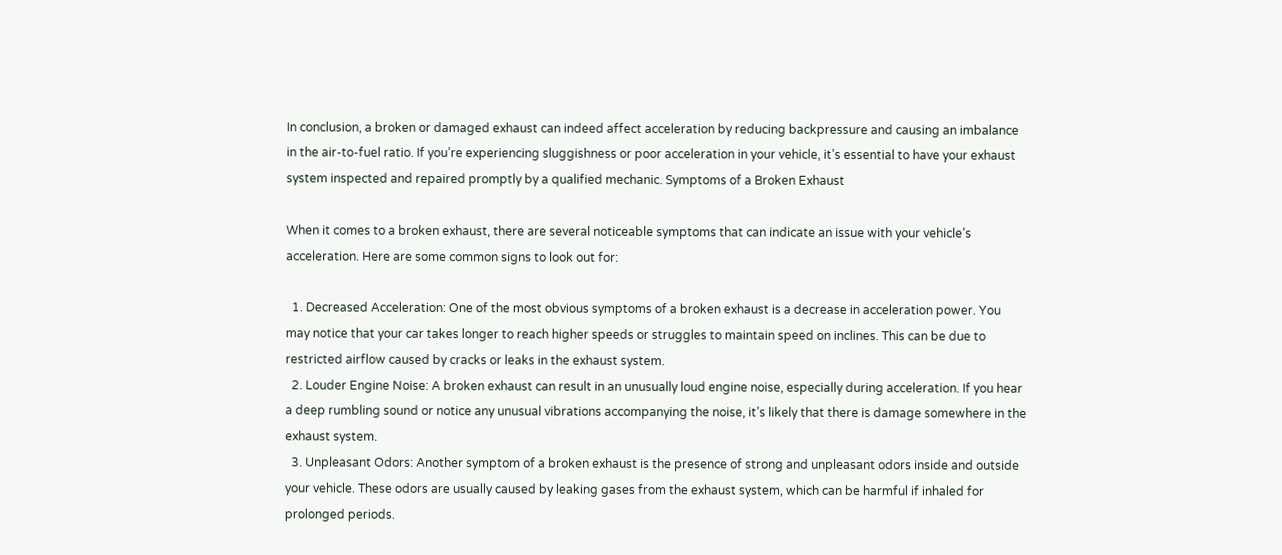In conclusion, a broken or damaged exhaust can indeed affect acceleration by reducing backpressure and causing an imbalance in the air-to-fuel ratio. If you’re experiencing sluggishness or poor acceleration in your vehicle, it’s essential to have your exhaust system inspected and repaired promptly by a qualified mechanic. Symptoms of a Broken Exhaust

When it comes to a broken exhaust, there are several noticeable symptoms that can indicate an issue with your vehicle’s acceleration. Here are some common signs to look out for:

  1. Decreased Acceleration: One of the most obvious symptoms of a broken exhaust is a decrease in acceleration power. You may notice that your car takes longer to reach higher speeds or struggles to maintain speed on inclines. This can be due to restricted airflow caused by cracks or leaks in the exhaust system.
  2. Louder Engine Noise: A broken exhaust can result in an unusually loud engine noise, especially during acceleration. If you hear a deep rumbling sound or notice any unusual vibrations accompanying the noise, it’s likely that there is damage somewhere in the exhaust system.
  3. Unpleasant Odors: Another symptom of a broken exhaust is the presence of strong and unpleasant odors inside and outside your vehicle. These odors are usually caused by leaking gases from the exhaust system, which can be harmful if inhaled for prolonged periods.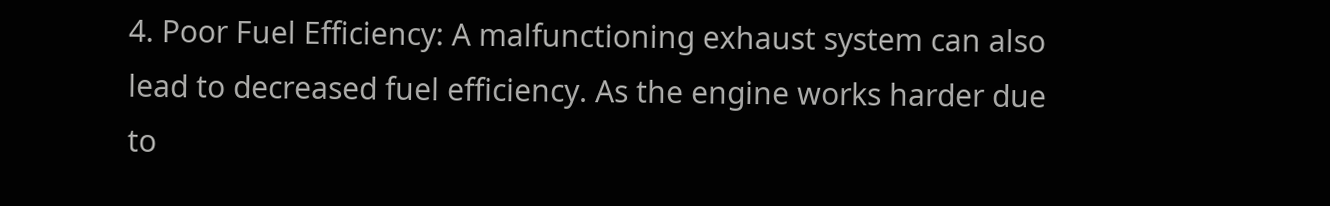4. Poor Fuel Efficiency: A malfunctioning exhaust system can also lead to decreased fuel efficiency. As the engine works harder due to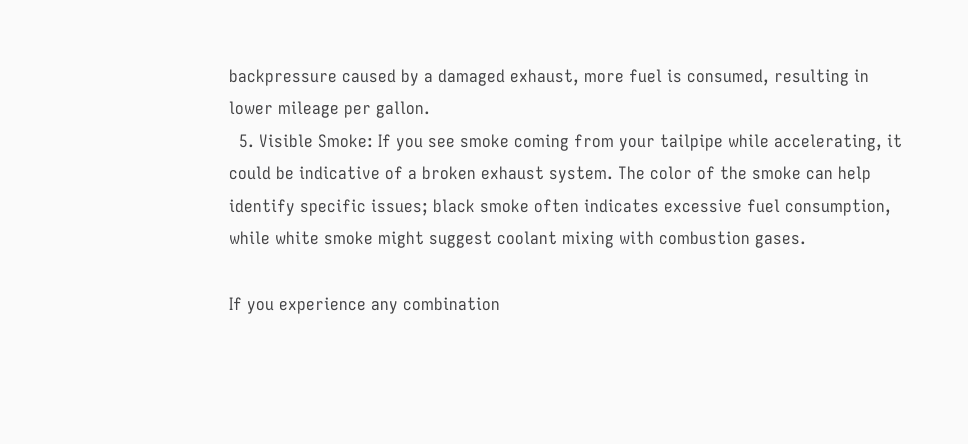backpressure caused by a damaged exhaust, more fuel is consumed, resulting in lower mileage per gallon.
  5. Visible Smoke: If you see smoke coming from your tailpipe while accelerating, it could be indicative of a broken exhaust system. The color of the smoke can help identify specific issues; black smoke often indicates excessive fuel consumption, while white smoke might suggest coolant mixing with combustion gases.

If you experience any combination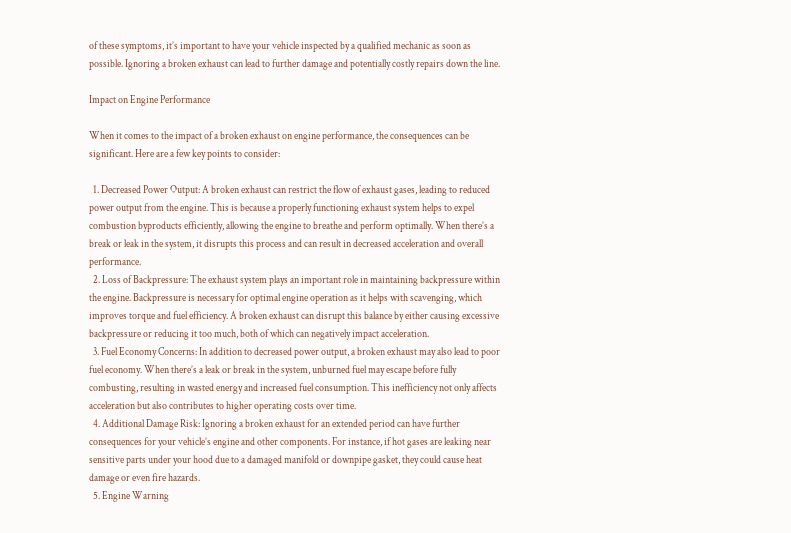of these symptoms, it’s important to have your vehicle inspected by a qualified mechanic as soon as possible. Ignoring a broken exhaust can lead to further damage and potentially costly repairs down the line.

Impact on Engine Performance

When it comes to the impact of a broken exhaust on engine performance, the consequences can be significant. Here are a few key points to consider:

  1. Decreased Power Output: A broken exhaust can restrict the flow of exhaust gases, leading to reduced power output from the engine. This is because a properly functioning exhaust system helps to expel combustion byproducts efficiently, allowing the engine to breathe and perform optimally. When there’s a break or leak in the system, it disrupts this process and can result in decreased acceleration and overall performance.
  2. Loss of Backpressure: The exhaust system plays an important role in maintaining backpressure within the engine. Backpressure is necessary for optimal engine operation as it helps with scavenging, which improves torque and fuel efficiency. A broken exhaust can disrupt this balance by either causing excessive backpressure or reducing it too much, both of which can negatively impact acceleration.
  3. Fuel Economy Concerns: In addition to decreased power output, a broken exhaust may also lead to poor fuel economy. When there’s a leak or break in the system, unburned fuel may escape before fully combusting, resulting in wasted energy and increased fuel consumption. This inefficiency not only affects acceleration but also contributes to higher operating costs over time.
  4. Additional Damage Risk: Ignoring a broken exhaust for an extended period can have further consequences for your vehicle’s engine and other components. For instance, if hot gases are leaking near sensitive parts under your hood due to a damaged manifold or downpipe gasket, they could cause heat damage or even fire hazards.
  5. Engine Warning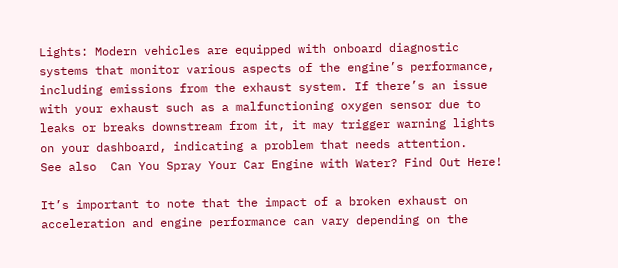Lights: Modern vehicles are equipped with onboard diagnostic systems that monitor various aspects of the engine’s performance, including emissions from the exhaust system. If there’s an issue with your exhaust such as a malfunctioning oxygen sensor due to leaks or breaks downstream from it, it may trigger warning lights on your dashboard, indicating a problem that needs attention.
See also  Can You Spray Your Car Engine with Water? Find Out Here!

It’s important to note that the impact of a broken exhaust on acceleration and engine performance can vary depending on the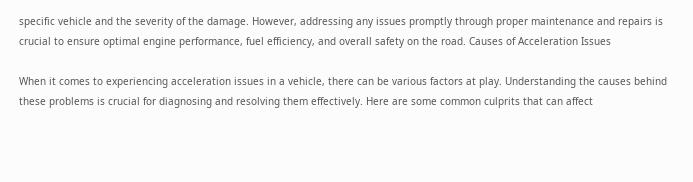specific vehicle and the severity of the damage. However, addressing any issues promptly through proper maintenance and repairs is crucial to ensure optimal engine performance, fuel efficiency, and overall safety on the road. Causes of Acceleration Issues

When it comes to experiencing acceleration issues in a vehicle, there can be various factors at play. Understanding the causes behind these problems is crucial for diagnosing and resolving them effectively. Here are some common culprits that can affect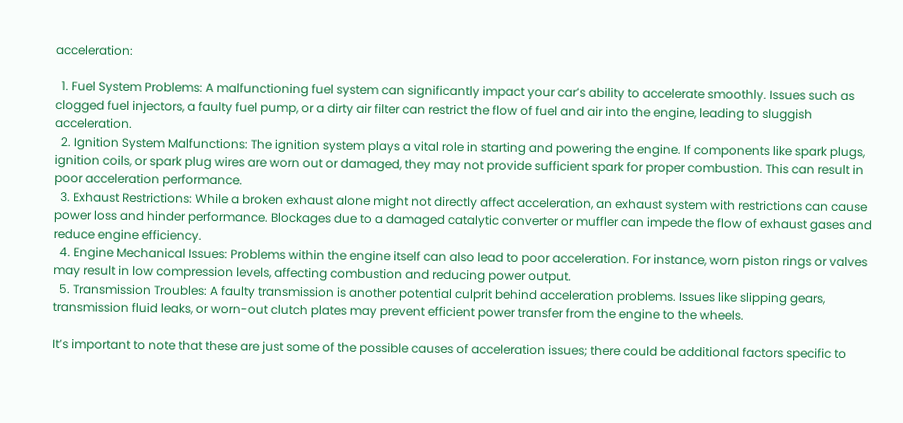acceleration:

  1. Fuel System Problems: A malfunctioning fuel system can significantly impact your car’s ability to accelerate smoothly. Issues such as clogged fuel injectors, a faulty fuel pump, or a dirty air filter can restrict the flow of fuel and air into the engine, leading to sluggish acceleration.
  2. Ignition System Malfunctions: The ignition system plays a vital role in starting and powering the engine. If components like spark plugs, ignition coils, or spark plug wires are worn out or damaged, they may not provide sufficient spark for proper combustion. This can result in poor acceleration performance.
  3. Exhaust Restrictions: While a broken exhaust alone might not directly affect acceleration, an exhaust system with restrictions can cause power loss and hinder performance. Blockages due to a damaged catalytic converter or muffler can impede the flow of exhaust gases and reduce engine efficiency.
  4. Engine Mechanical Issues: Problems within the engine itself can also lead to poor acceleration. For instance, worn piston rings or valves may result in low compression levels, affecting combustion and reducing power output.
  5. Transmission Troubles: A faulty transmission is another potential culprit behind acceleration problems. Issues like slipping gears, transmission fluid leaks, or worn-out clutch plates may prevent efficient power transfer from the engine to the wheels.

It’s important to note that these are just some of the possible causes of acceleration issues; there could be additional factors specific to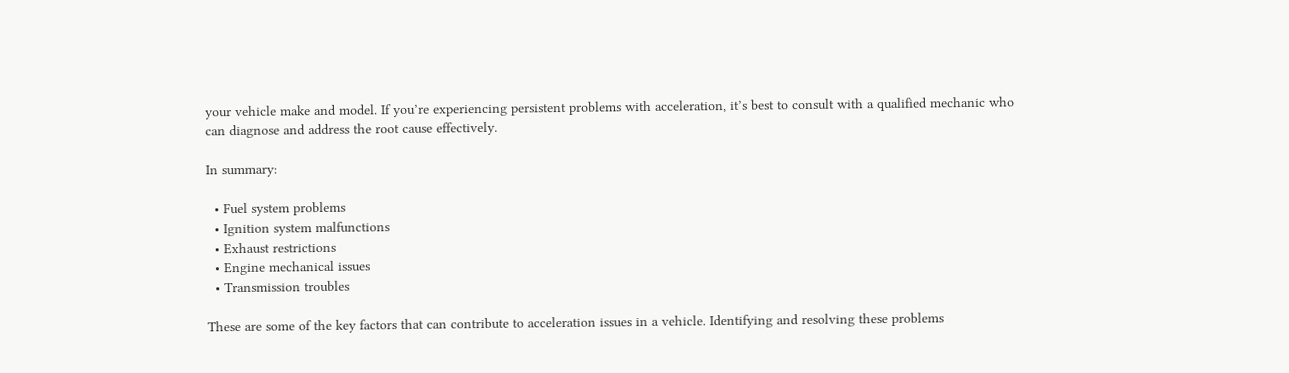your vehicle make and model. If you’re experiencing persistent problems with acceleration, it’s best to consult with a qualified mechanic who can diagnose and address the root cause effectively.

In summary:

  • Fuel system problems
  • Ignition system malfunctions
  • Exhaust restrictions
  • Engine mechanical issues
  • Transmission troubles

These are some of the key factors that can contribute to acceleration issues in a vehicle. Identifying and resolving these problems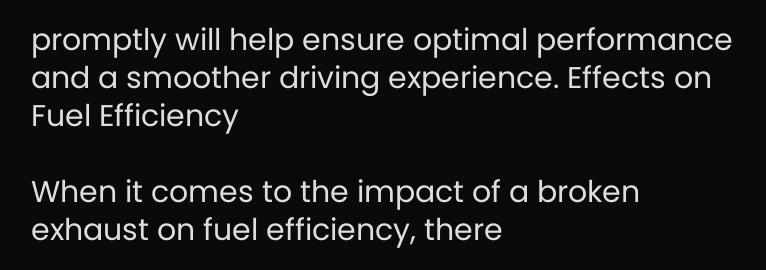promptly will help ensure optimal performance and a smoother driving experience. Effects on Fuel Efficiency

When it comes to the impact of a broken exhaust on fuel efficiency, there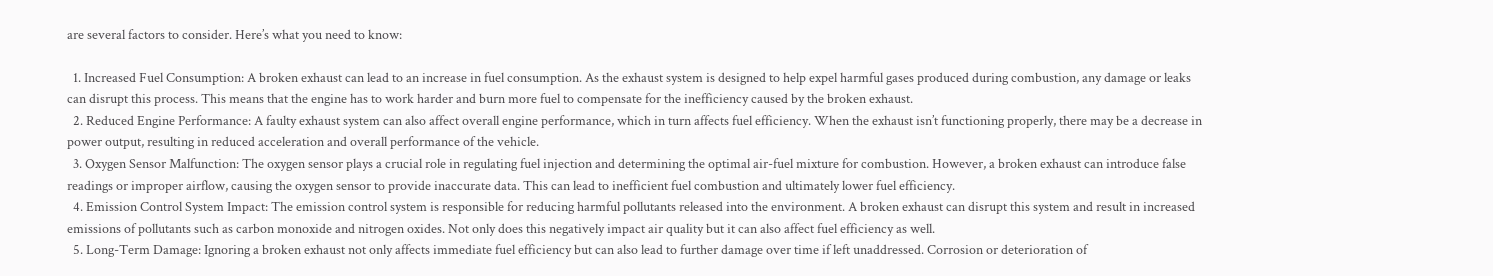are several factors to consider. Here’s what you need to know:

  1. Increased Fuel Consumption: A broken exhaust can lead to an increase in fuel consumption. As the exhaust system is designed to help expel harmful gases produced during combustion, any damage or leaks can disrupt this process. This means that the engine has to work harder and burn more fuel to compensate for the inefficiency caused by the broken exhaust.
  2. Reduced Engine Performance: A faulty exhaust system can also affect overall engine performance, which in turn affects fuel efficiency. When the exhaust isn’t functioning properly, there may be a decrease in power output, resulting in reduced acceleration and overall performance of the vehicle.
  3. Oxygen Sensor Malfunction: The oxygen sensor plays a crucial role in regulating fuel injection and determining the optimal air-fuel mixture for combustion. However, a broken exhaust can introduce false readings or improper airflow, causing the oxygen sensor to provide inaccurate data. This can lead to inefficient fuel combustion and ultimately lower fuel efficiency.
  4. Emission Control System Impact: The emission control system is responsible for reducing harmful pollutants released into the environment. A broken exhaust can disrupt this system and result in increased emissions of pollutants such as carbon monoxide and nitrogen oxides. Not only does this negatively impact air quality but it can also affect fuel efficiency as well.
  5. Long-Term Damage: Ignoring a broken exhaust not only affects immediate fuel efficiency but can also lead to further damage over time if left unaddressed. Corrosion or deterioration of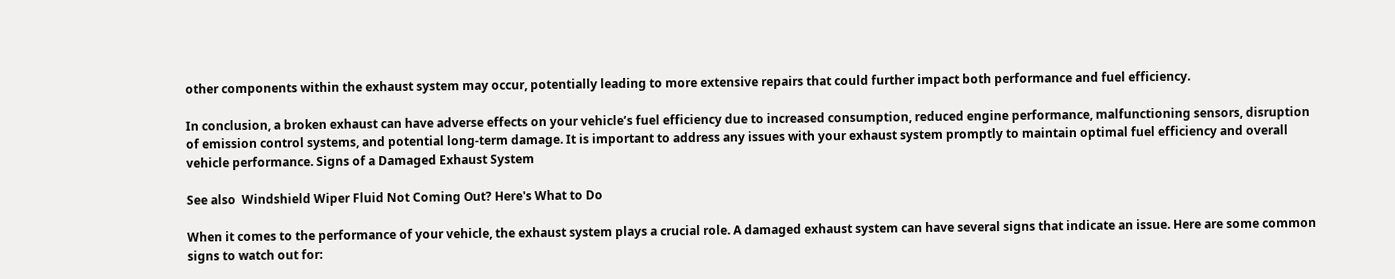other components within the exhaust system may occur, potentially leading to more extensive repairs that could further impact both performance and fuel efficiency.

In conclusion, a broken exhaust can have adverse effects on your vehicle’s fuel efficiency due to increased consumption, reduced engine performance, malfunctioning sensors, disruption of emission control systems, and potential long-term damage. It is important to address any issues with your exhaust system promptly to maintain optimal fuel efficiency and overall vehicle performance. Signs of a Damaged Exhaust System

See also  Windshield Wiper Fluid Not Coming Out? Here's What to Do

When it comes to the performance of your vehicle, the exhaust system plays a crucial role. A damaged exhaust system can have several signs that indicate an issue. Here are some common signs to watch out for: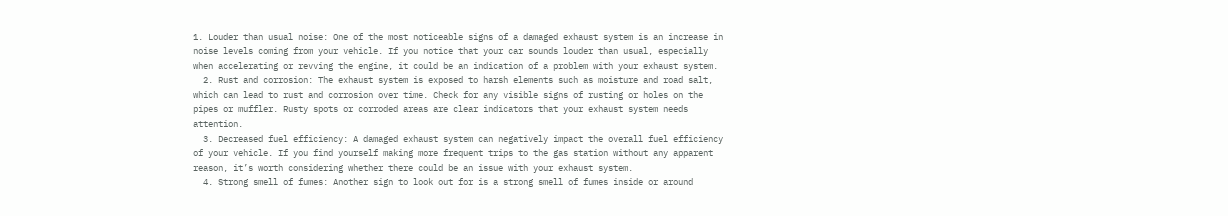1. Louder than usual noise: One of the most noticeable signs of a damaged exhaust system is an increase in noise levels coming from your vehicle. If you notice that your car sounds louder than usual, especially when accelerating or revving the engine, it could be an indication of a problem with your exhaust system.
  2. Rust and corrosion: The exhaust system is exposed to harsh elements such as moisture and road salt, which can lead to rust and corrosion over time. Check for any visible signs of rusting or holes on the pipes or muffler. Rusty spots or corroded areas are clear indicators that your exhaust system needs attention.
  3. Decreased fuel efficiency: A damaged exhaust system can negatively impact the overall fuel efficiency of your vehicle. If you find yourself making more frequent trips to the gas station without any apparent reason, it’s worth considering whether there could be an issue with your exhaust system.
  4. Strong smell of fumes: Another sign to look out for is a strong smell of fumes inside or around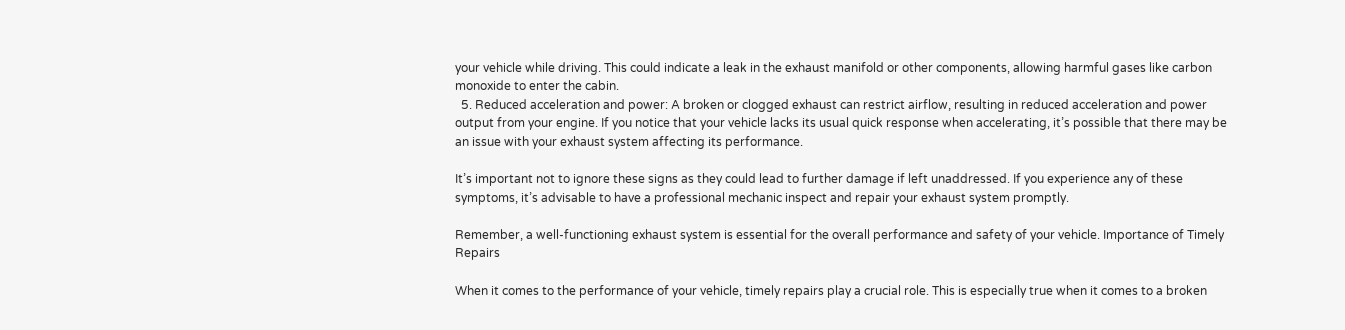your vehicle while driving. This could indicate a leak in the exhaust manifold or other components, allowing harmful gases like carbon monoxide to enter the cabin.
  5. Reduced acceleration and power: A broken or clogged exhaust can restrict airflow, resulting in reduced acceleration and power output from your engine. If you notice that your vehicle lacks its usual quick response when accelerating, it’s possible that there may be an issue with your exhaust system affecting its performance.

It’s important not to ignore these signs as they could lead to further damage if left unaddressed. If you experience any of these symptoms, it’s advisable to have a professional mechanic inspect and repair your exhaust system promptly.

Remember, a well-functioning exhaust system is essential for the overall performance and safety of your vehicle. Importance of Timely Repairs

When it comes to the performance of your vehicle, timely repairs play a crucial role. This is especially true when it comes to a broken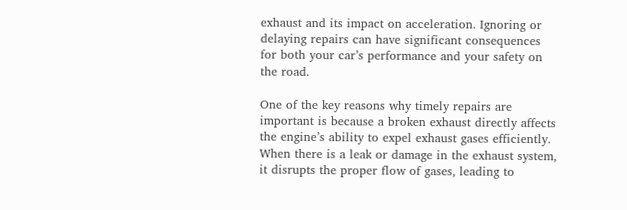exhaust and its impact on acceleration. Ignoring or delaying repairs can have significant consequences for both your car’s performance and your safety on the road.

One of the key reasons why timely repairs are important is because a broken exhaust directly affects the engine’s ability to expel exhaust gases efficiently. When there is a leak or damage in the exhaust system, it disrupts the proper flow of gases, leading to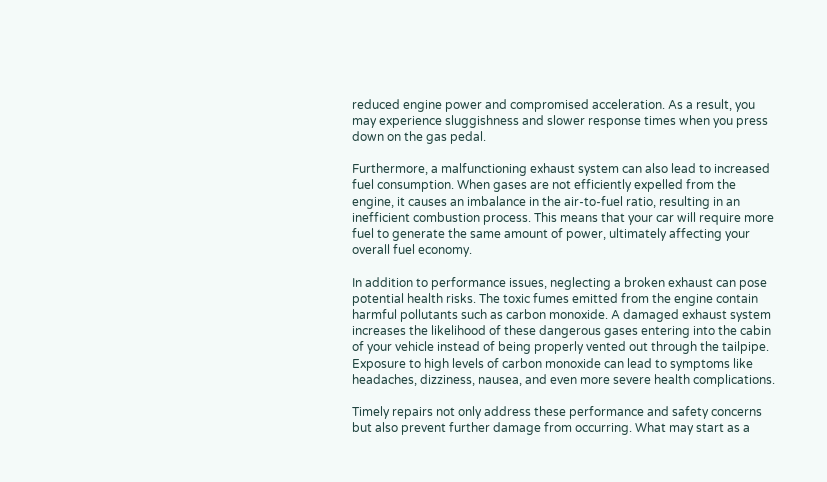reduced engine power and compromised acceleration. As a result, you may experience sluggishness and slower response times when you press down on the gas pedal.

Furthermore, a malfunctioning exhaust system can also lead to increased fuel consumption. When gases are not efficiently expelled from the engine, it causes an imbalance in the air-to-fuel ratio, resulting in an inefficient combustion process. This means that your car will require more fuel to generate the same amount of power, ultimately affecting your overall fuel economy.

In addition to performance issues, neglecting a broken exhaust can pose potential health risks. The toxic fumes emitted from the engine contain harmful pollutants such as carbon monoxide. A damaged exhaust system increases the likelihood of these dangerous gases entering into the cabin of your vehicle instead of being properly vented out through the tailpipe. Exposure to high levels of carbon monoxide can lead to symptoms like headaches, dizziness, nausea, and even more severe health complications.

Timely repairs not only address these performance and safety concerns but also prevent further damage from occurring. What may start as a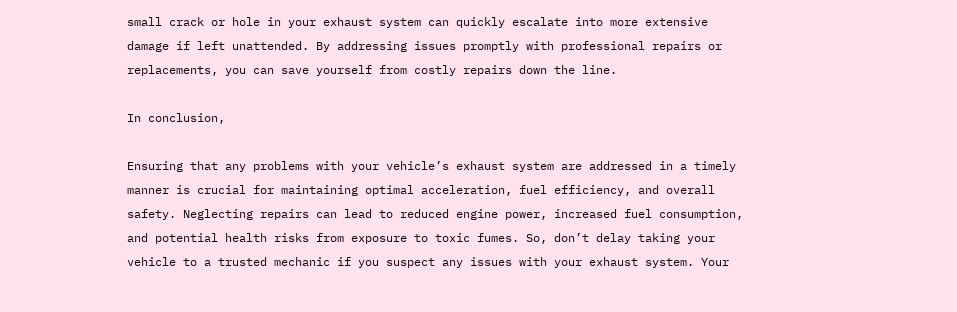small crack or hole in your exhaust system can quickly escalate into more extensive damage if left unattended. By addressing issues promptly with professional repairs or replacements, you can save yourself from costly repairs down the line.

In conclusion,

Ensuring that any problems with your vehicle’s exhaust system are addressed in a timely manner is crucial for maintaining optimal acceleration, fuel efficiency, and overall safety. Neglecting repairs can lead to reduced engine power, increased fuel consumption, and potential health risks from exposure to toxic fumes. So, don’t delay taking your vehicle to a trusted mechanic if you suspect any issues with your exhaust system. Your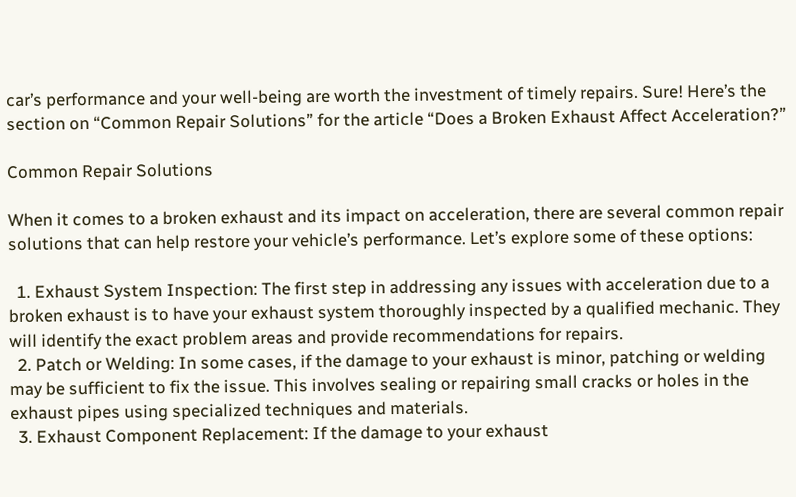car’s performance and your well-being are worth the investment of timely repairs. Sure! Here’s the section on “Common Repair Solutions” for the article “Does a Broken Exhaust Affect Acceleration?”

Common Repair Solutions

When it comes to a broken exhaust and its impact on acceleration, there are several common repair solutions that can help restore your vehicle’s performance. Let’s explore some of these options:

  1. Exhaust System Inspection: The first step in addressing any issues with acceleration due to a broken exhaust is to have your exhaust system thoroughly inspected by a qualified mechanic. They will identify the exact problem areas and provide recommendations for repairs.
  2. Patch or Welding: In some cases, if the damage to your exhaust is minor, patching or welding may be sufficient to fix the issue. This involves sealing or repairing small cracks or holes in the exhaust pipes using specialized techniques and materials.
  3. Exhaust Component Replacement: If the damage to your exhaust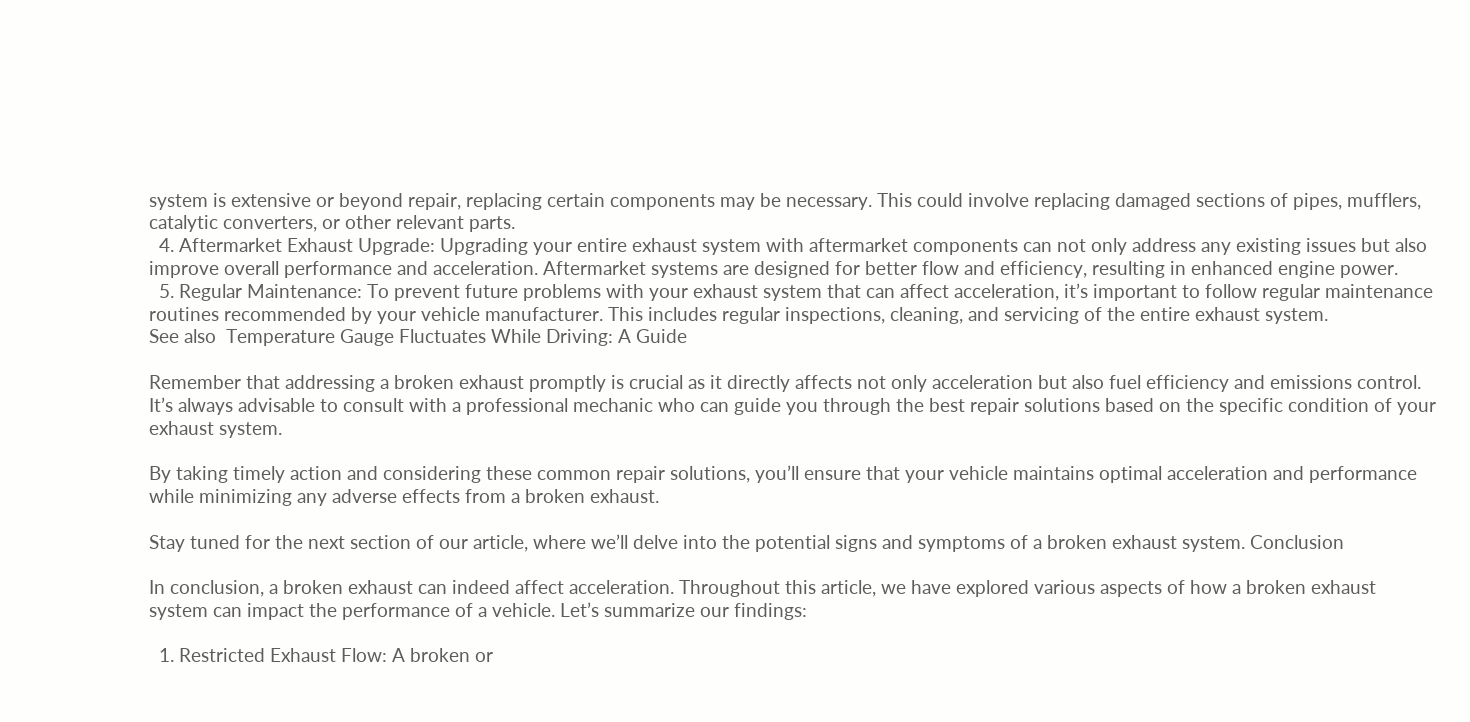system is extensive or beyond repair, replacing certain components may be necessary. This could involve replacing damaged sections of pipes, mufflers, catalytic converters, or other relevant parts.
  4. Aftermarket Exhaust Upgrade: Upgrading your entire exhaust system with aftermarket components can not only address any existing issues but also improve overall performance and acceleration. Aftermarket systems are designed for better flow and efficiency, resulting in enhanced engine power.
  5. Regular Maintenance: To prevent future problems with your exhaust system that can affect acceleration, it’s important to follow regular maintenance routines recommended by your vehicle manufacturer. This includes regular inspections, cleaning, and servicing of the entire exhaust system.
See also  Temperature Gauge Fluctuates While Driving: A Guide

Remember that addressing a broken exhaust promptly is crucial as it directly affects not only acceleration but also fuel efficiency and emissions control. It’s always advisable to consult with a professional mechanic who can guide you through the best repair solutions based on the specific condition of your exhaust system.

By taking timely action and considering these common repair solutions, you’ll ensure that your vehicle maintains optimal acceleration and performance while minimizing any adverse effects from a broken exhaust.

Stay tuned for the next section of our article, where we’ll delve into the potential signs and symptoms of a broken exhaust system. Conclusion

In conclusion, a broken exhaust can indeed affect acceleration. Throughout this article, we have explored various aspects of how a broken exhaust system can impact the performance of a vehicle. Let’s summarize our findings:

  1. Restricted Exhaust Flow: A broken or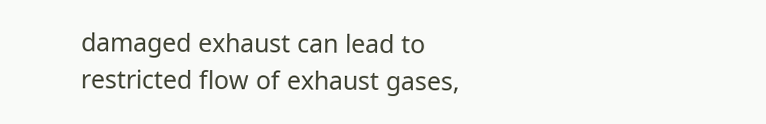damaged exhaust can lead to restricted flow of exhaust gases,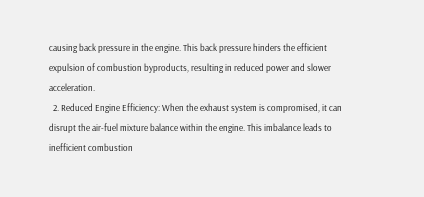causing back pressure in the engine. This back pressure hinders the efficient expulsion of combustion byproducts, resulting in reduced power and slower acceleration.
  2. Reduced Engine Efficiency: When the exhaust system is compromised, it can disrupt the air-fuel mixture balance within the engine. This imbalance leads to inefficient combustion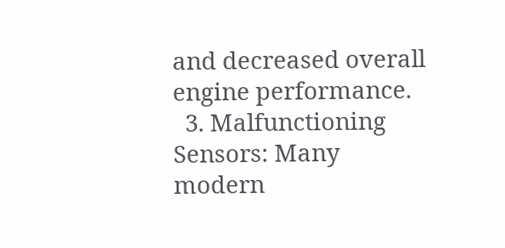and decreased overall engine performance.
  3. Malfunctioning Sensors: Many modern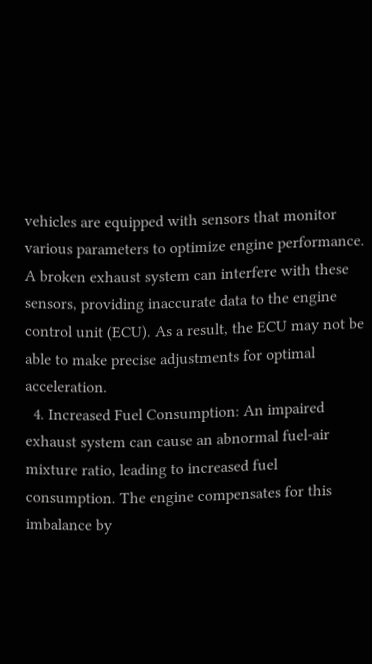vehicles are equipped with sensors that monitor various parameters to optimize engine performance. A broken exhaust system can interfere with these sensors, providing inaccurate data to the engine control unit (ECU). As a result, the ECU may not be able to make precise adjustments for optimal acceleration.
  4. Increased Fuel Consumption: An impaired exhaust system can cause an abnormal fuel-air mixture ratio, leading to increased fuel consumption. The engine compensates for this imbalance by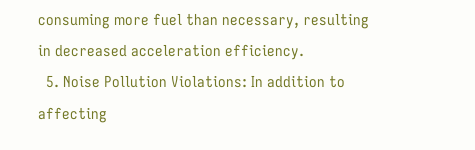consuming more fuel than necessary, resulting in decreased acceleration efficiency.
  5. Noise Pollution Violations: In addition to affecting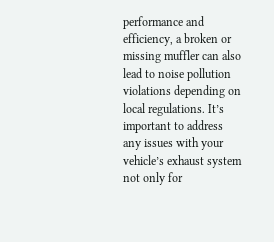performance and efficiency, a broken or missing muffler can also lead to noise pollution violations depending on local regulations. It’s important to address any issues with your vehicle’s exhaust system not only for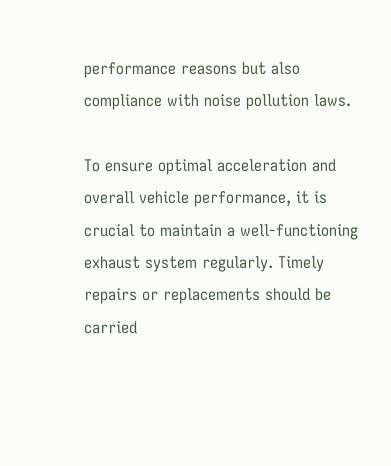performance reasons but also compliance with noise pollution laws.

To ensure optimal acceleration and overall vehicle performance, it is crucial to maintain a well-functioning exhaust system regularly. Timely repairs or replacements should be carried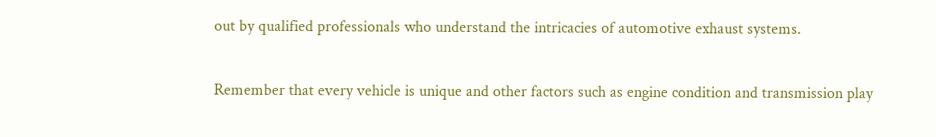out by qualified professionals who understand the intricacies of automotive exhaust systems.

Remember that every vehicle is unique and other factors such as engine condition and transmission play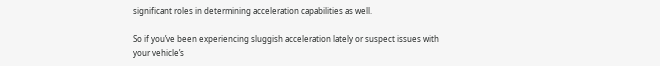significant roles in determining acceleration capabilities as well.

So if you’ve been experiencing sluggish acceleration lately or suspect issues with your vehicle’s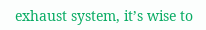exhaust system, it’s wise to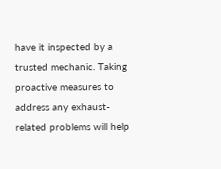have it inspected by a trusted mechanic. Taking proactive measures to address any exhaust-related problems will help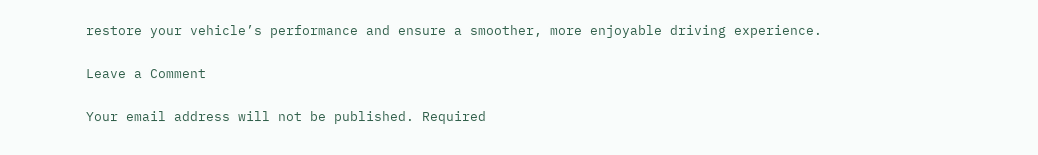restore your vehicle’s performance and ensure a smoother, more enjoyable driving experience.

Leave a Comment

Your email address will not be published. Required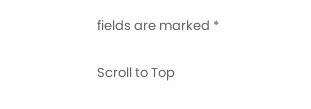fields are marked *

Scroll to Top